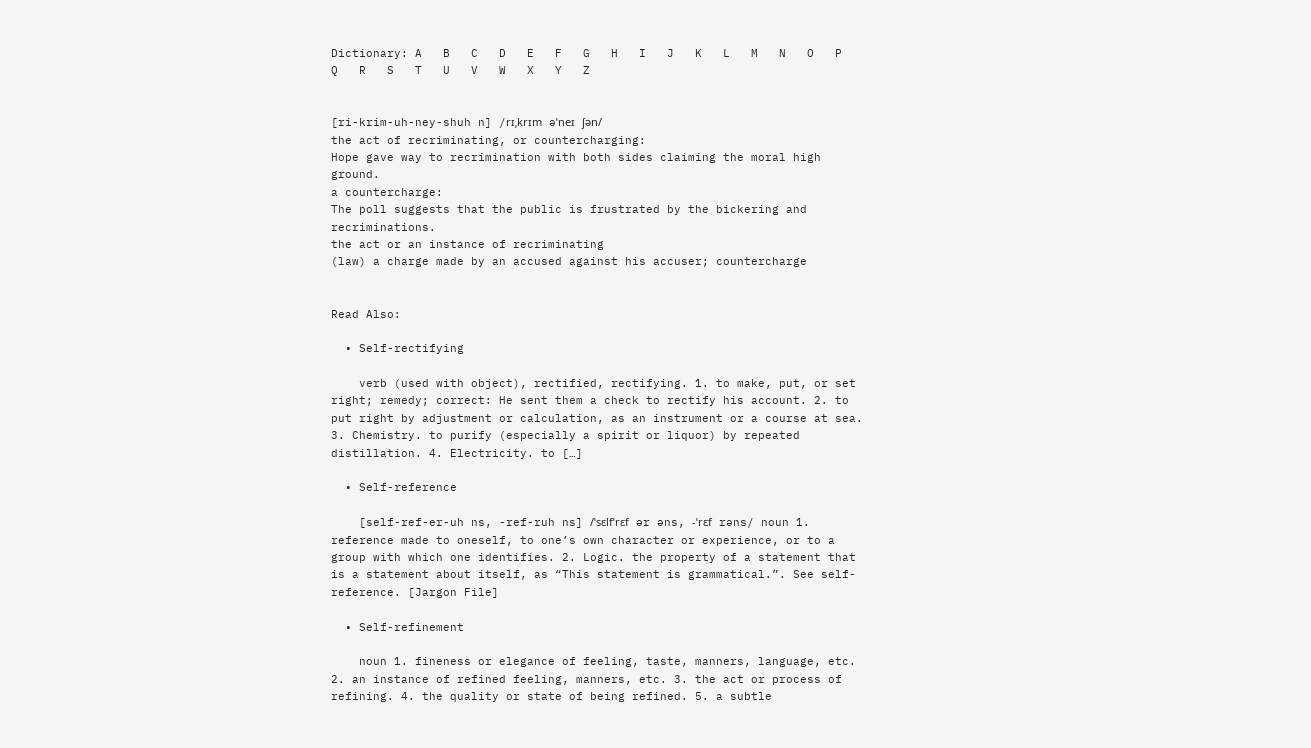Dictionary: A   B   C   D   E   F   G   H   I   J   K   L   M   N   O   P   Q   R   S   T   U   V   W   X   Y   Z


[ri-krim-uh-ney-shuh n] /rɪˌkrɪm əˈneɪ ʃən/
the act of recriminating, or countercharging:
Hope gave way to recrimination with both sides claiming the moral high ground.
a countercharge:
The poll suggests that the public is frustrated by the bickering and recriminations.
the act or an instance of recriminating
(law) a charge made by an accused against his accuser; countercharge


Read Also:

  • Self-rectifying

    verb (used with object), rectified, rectifying. 1. to make, put, or set right; remedy; correct: He sent them a check to rectify his account. 2. to put right by adjustment or calculation, as an instrument or a course at sea. 3. Chemistry. to purify (especially a spirit or liquor) by repeated distillation. 4. Electricity. to […]

  • Self-reference

    [self-ref-er-uh ns, -ref-ruh ns] /ˈsɛlfˈrɛf ər əns, -ˈrɛf rəns/ noun 1. reference made to oneself, to one’s own character or experience, or to a group with which one identifies. 2. Logic. the property of a statement that is a statement about itself, as “This statement is grammatical.”. See self-reference. [Jargon File]

  • Self-refinement

    noun 1. fineness or elegance of feeling, taste, manners, language, etc. 2. an instance of refined feeling, manners, etc. 3. the act or process of refining. 4. the quality or state of being refined. 5. a subtle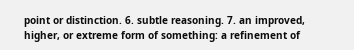point or distinction. 6. subtle reasoning. 7. an improved, higher, or extreme form of something: a refinement of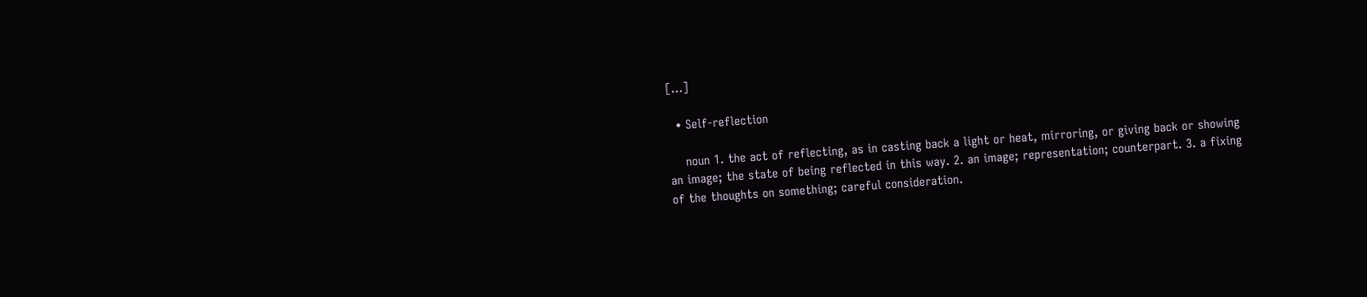[…]

  • Self-reflection

    noun 1. the act of reflecting, as in casting back a light or heat, mirroring, or giving back or showing an image; the state of being reflected in this way. 2. an image; representation; counterpart. 3. a fixing of the thoughts on something; careful consideration.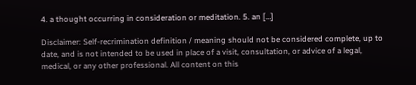4. a thought occurring in consideration or meditation. 5. an […]

Disclaimer: Self-recrimination definition / meaning should not be considered complete, up to date, and is not intended to be used in place of a visit, consultation, or advice of a legal, medical, or any other professional. All content on this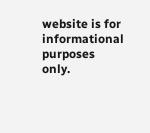website is for informational purposes only.